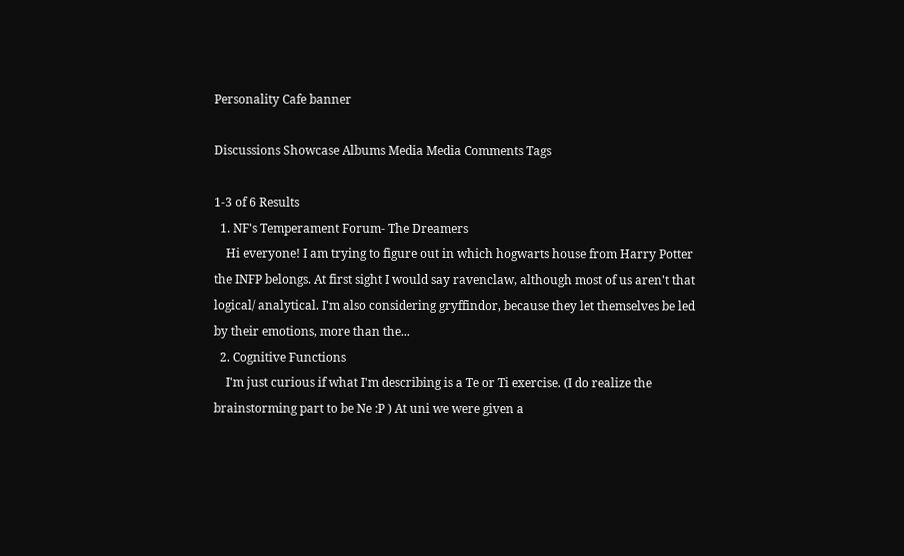Personality Cafe banner

Discussions Showcase Albums Media Media Comments Tags

1-3 of 6 Results
  1. NF's Temperament Forum- The Dreamers
    Hi everyone! I am trying to figure out in which hogwarts house from Harry Potter the INFP belongs. At first sight I would say ravenclaw, although most of us aren't that logical/ analytical. I'm also considering gryffindor, because they let themselves be led by their emotions, more than the...
  2. Cognitive Functions
    I'm just curious if what I'm describing is a Te or Ti exercise. (I do realize the brainstorming part to be Ne :P ) At uni we were given a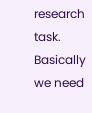research task. Basically we need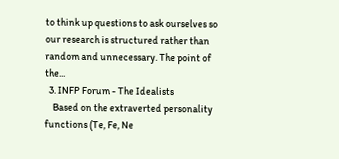to think up questions to ask ourselves so our research is structured rather than random and unnecessary. The point of the...
  3. INFP Forum - The Idealists
    Based on the extraverted personality functions (Te, Fe, Ne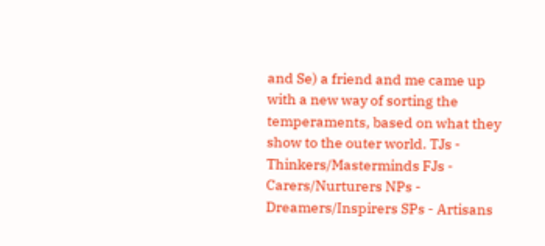and Se) a friend and me came up with a new way of sorting the temperaments, based on what they show to the outer world. TJs - Thinkers/Masterminds FJs - Carers/Nurturers NPs - Dreamers/Inspirers SPs - Artisans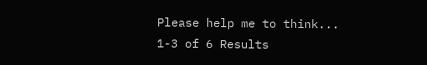Please help me to think...
1-3 of 6 Results